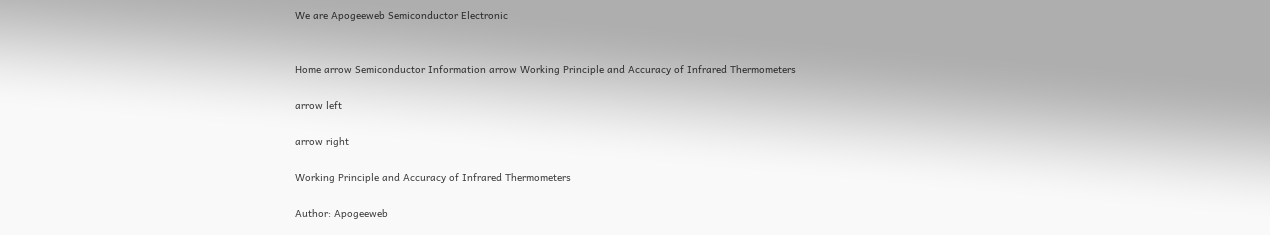We are Apogeeweb Semiconductor Electronic


Home arrow Semiconductor Information arrow Working Principle and Accuracy of Infrared Thermometers

arrow left

arrow right

Working Principle and Accuracy of Infrared Thermometers

Author: Apogeeweb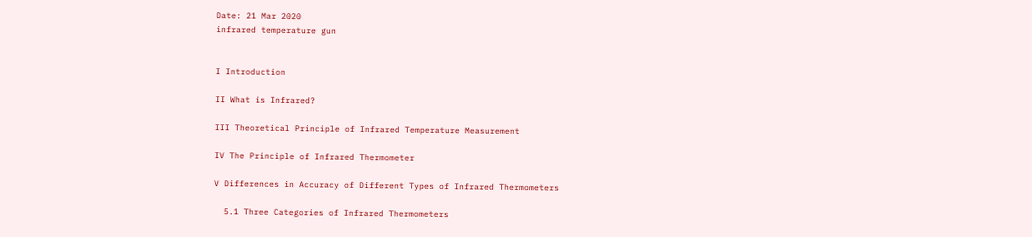Date: 21 Mar 2020
infrared temperature gun


I Introduction

II What is Infrared?

III Theoretical Principle of Infrared Temperature Measurement

IV The Principle of Infrared Thermometer

V Differences in Accuracy of Different Types of Infrared Thermometers

  5.1 Three Categories of Infrared Thermometers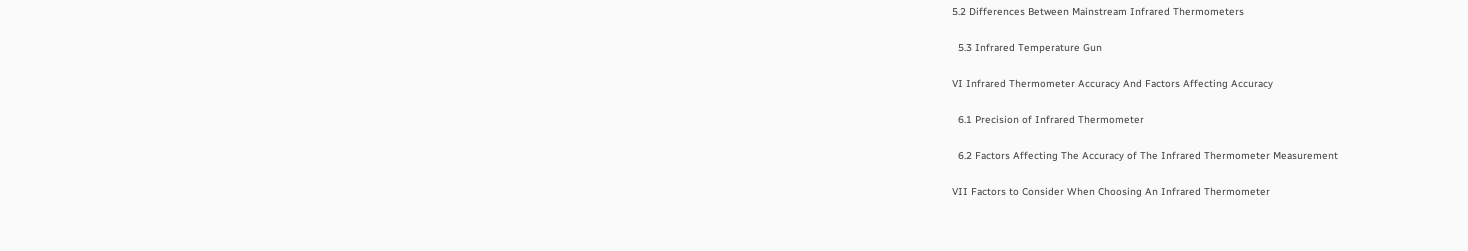5.2 Differences Between Mainstream Infrared Thermometers

  5.3 Infrared Temperature Gun

VI Infrared Thermometer Accuracy And Factors Affecting Accuracy

  6.1 Precision of Infrared Thermometer

  6.2 Factors Affecting The Accuracy of The Infrared Thermometer Measurement

VII Factors to Consider When Choosing An Infrared Thermometer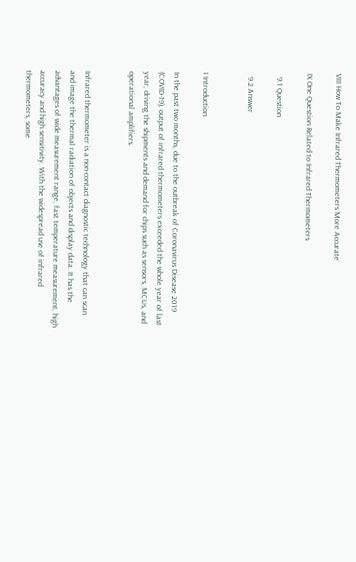VIII How To Make Infrared Thermometers More Accurate

IX One Question Related to Infrared Thermometers

  9.1 Question

  9.2 Answer


I Introduction

In the past two months, due to the outbreak of Coronavirus Disease 2019 (COVID-19), output of infrared thermometers exceeded the whole year of last year, driving the shipments and demand for chips such as sensors, MCUs, and operational amplifiers.


Infrared thermometer is a non-contact diagnostic technology that can scan and image the thermal radiation of objects and display data. It has the advantages of wide measurement range, fast temperature measurement, high accuracy and high sensitivity. With the widespread use of infrared thermometers, some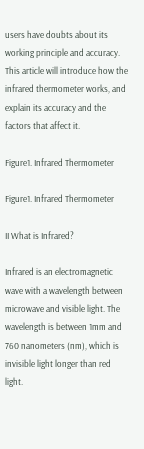users have doubts about its working principle and accuracy. This article will introduce how the infrared thermometer works, and explain its accuracy and the factors that affect it.

Figure1. Infrared Thermometer

Figure1. Infrared Thermometer

II What is Infrared?

Infrared is an electromagnetic wave with a wavelength between microwave and visible light. The wavelength is between 1mm and 760 nanometers (nm), which is invisible light longer than red light.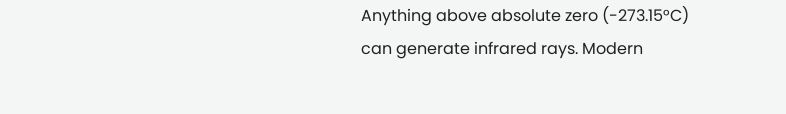Anything above absolute zero (-273.15°C) can generate infrared rays. Modern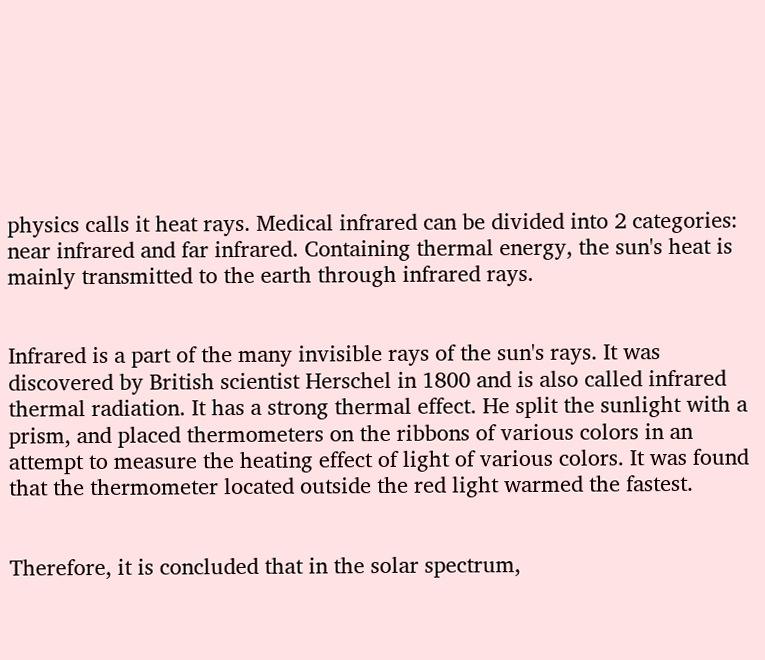physics calls it heat rays. Medical infrared can be divided into 2 categories: near infrared and far infrared. Containing thermal energy, the sun's heat is mainly transmitted to the earth through infrared rays.


Infrared is a part of the many invisible rays of the sun's rays. It was discovered by British scientist Herschel in 1800 and is also called infrared thermal radiation. It has a strong thermal effect. He split the sunlight with a prism, and placed thermometers on the ribbons of various colors in an attempt to measure the heating effect of light of various colors. It was found that the thermometer located outside the red light warmed the fastest.


Therefore, it is concluded that in the solar spectrum,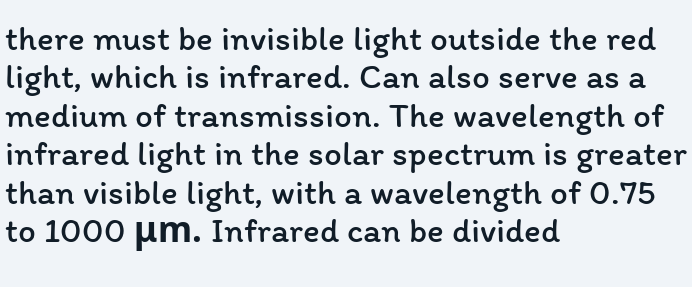there must be invisible light outside the red light, which is infrared. Can also serve as a medium of transmission. The wavelength of infrared light in the solar spectrum is greater than visible light, with a wavelength of 0.75 to 1000 μm. Infrared can be divided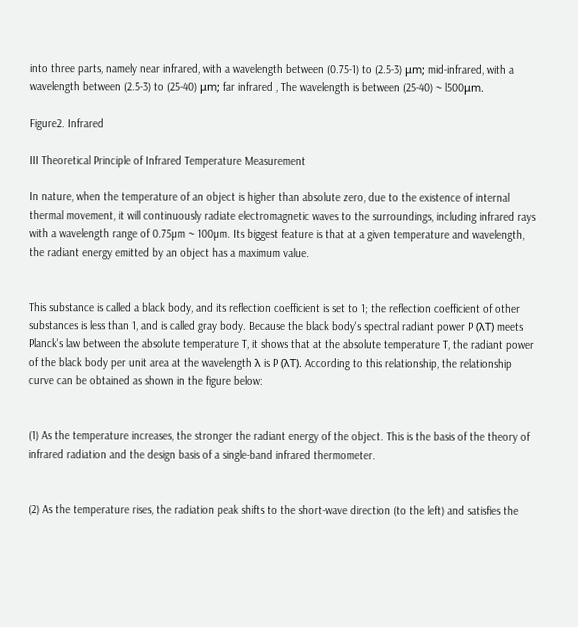into three parts, namely near infrared, with a wavelength between (0.75-1) to (2.5-3) μm; mid-infrared, with a wavelength between (2.5-3) to (25-40) μm; far infrared , The wavelength is between (25-40) ~ l500μm.

Figure2. Infrared

III Theoretical Principle of Infrared Temperature Measurement

In nature, when the temperature of an object is higher than absolute zero, due to the existence of internal thermal movement, it will continuously radiate electromagnetic waves to the surroundings, including infrared rays with a wavelength range of 0.75µm ~ 100µm. Its biggest feature is that at a given temperature and wavelength, the radiant energy emitted by an object has a maximum value.


This substance is called a black body, and its reflection coefficient is set to 1; the reflection coefficient of other substances is less than 1, and is called gray body. Because the black body's spectral radiant power P (λT) meets Planck's law between the absolute temperature T, it shows that at the absolute temperature T, the radiant power of the black body per unit area at the wavelength λ is P (λT). According to this relationship, the relationship curve can be obtained as shown in the figure below:


(1) As the temperature increases, the stronger the radiant energy of the object. This is the basis of the theory of infrared radiation and the design basis of a single-band infrared thermometer.


(2) As the temperature rises, the radiation peak shifts to the short-wave direction (to the left) and satisfies the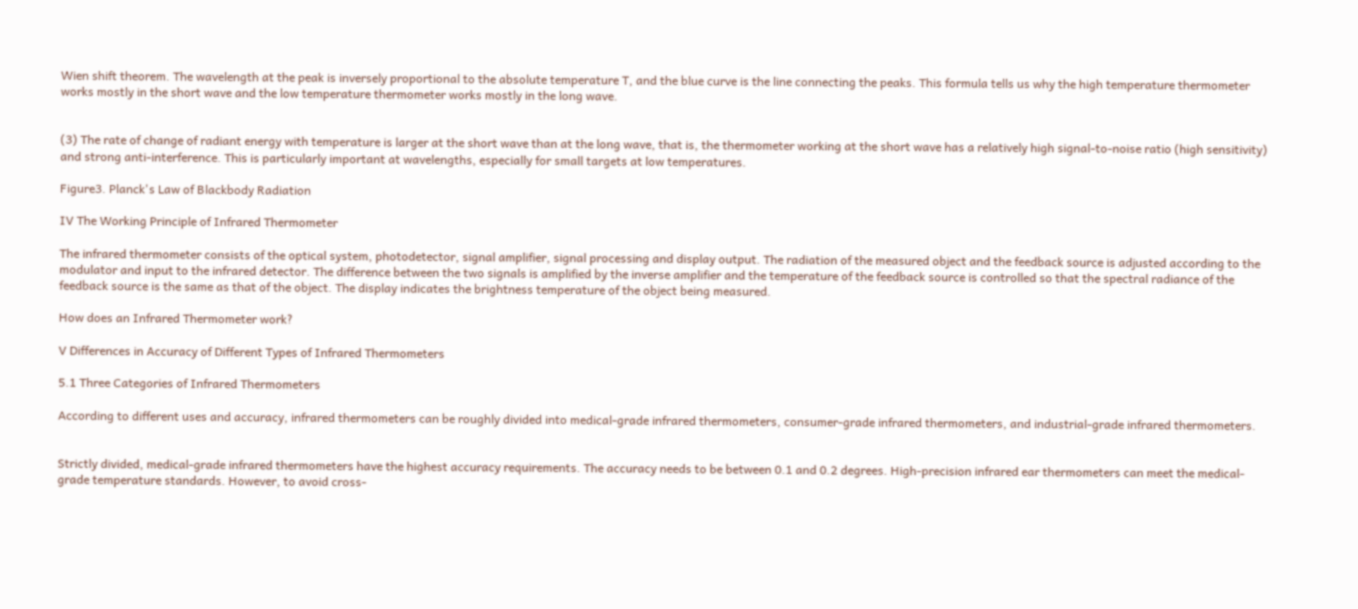Wien shift theorem. The wavelength at the peak is inversely proportional to the absolute temperature T, and the blue curve is the line connecting the peaks. This formula tells us why the high temperature thermometer works mostly in the short wave and the low temperature thermometer works mostly in the long wave.


(3) The rate of change of radiant energy with temperature is larger at the short wave than at the long wave, that is, the thermometer working at the short wave has a relatively high signal-to-noise ratio (high sensitivity) and strong anti-interference. This is particularly important at wavelengths, especially for small targets at low temperatures.

Figure3. Planck's Law of Blackbody Radiation

IV The Working Principle of Infrared Thermometer

The infrared thermometer consists of the optical system, photodetector, signal amplifier, signal processing and display output. The radiation of the measured object and the feedback source is adjusted according to the modulator and input to the infrared detector. The difference between the two signals is amplified by the inverse amplifier and the temperature of the feedback source is controlled so that the spectral radiance of the feedback source is the same as that of the object. The display indicates the brightness temperature of the object being measured.

How does an Infrared Thermometer work?

V Differences in Accuracy of Different Types of Infrared Thermometers

5.1 Three Categories of Infrared Thermometers

According to different uses and accuracy, infrared thermometers can be roughly divided into medical-grade infrared thermometers, consumer-grade infrared thermometers, and industrial-grade infrared thermometers.


Strictly divided, medical-grade infrared thermometers have the highest accuracy requirements. The accuracy needs to be between 0.1 and 0.2 degrees. High-precision infrared ear thermometers can meet the medical-grade temperature standards. However, to avoid cross-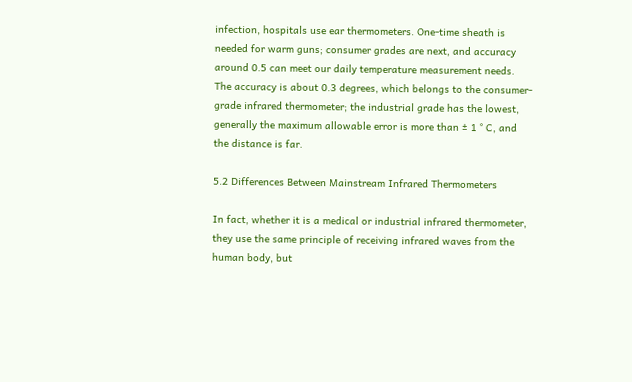infection, hospitals use ear thermometers. One-time sheath is needed for warm guns; consumer grades are next, and accuracy around 0.5 can meet our daily temperature measurement needs. The accuracy is about 0.3 degrees, which belongs to the consumer-grade infrared thermometer; the industrial grade has the lowest, generally the maximum allowable error is more than ± 1 ° C, and the distance is far.

5.2 Differences Between Mainstream Infrared Thermometers

In fact, whether it is a medical or industrial infrared thermometer, they use the same principle of receiving infrared waves from the human body, but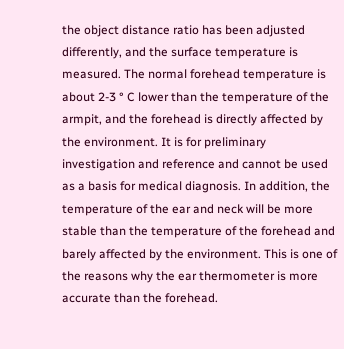the object distance ratio has been adjusted differently, and the surface temperature is measured. The normal forehead temperature is about 2-3 ° C lower than the temperature of the armpit, and the forehead is directly affected by the environment. It is for preliminary investigation and reference and cannot be used as a basis for medical diagnosis. In addition, the temperature of the ear and neck will be more stable than the temperature of the forehead and barely affected by the environment. This is one of the reasons why the ear thermometer is more accurate than the forehead.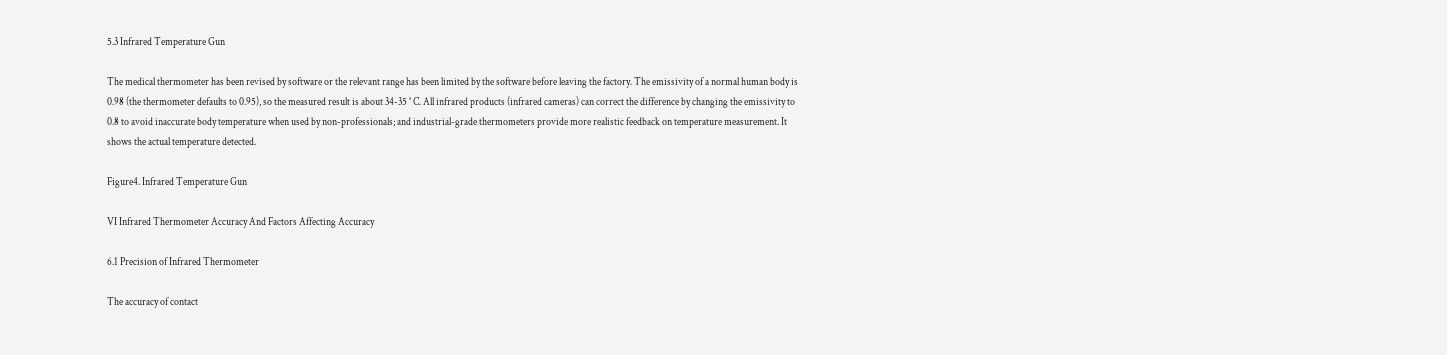5.3 Infrared Temperature Gun

The medical thermometer has been revised by software or the relevant range has been limited by the software before leaving the factory. The emissivity of a normal human body is 0.98 (the thermometer defaults to 0.95), so the measured result is about 34-35 ° C. All infrared products (infrared cameras) can correct the difference by changing the emissivity to 0.8 to avoid inaccurate body temperature when used by non-professionals; and industrial-grade thermometers provide more realistic feedback on temperature measurement. It shows the actual temperature detected.

Figure4. Infrared Temperature Gun

VI Infrared Thermometer Accuracy And Factors Affecting Accuracy

6.1 Precision of Infrared Thermometer

The accuracy of contact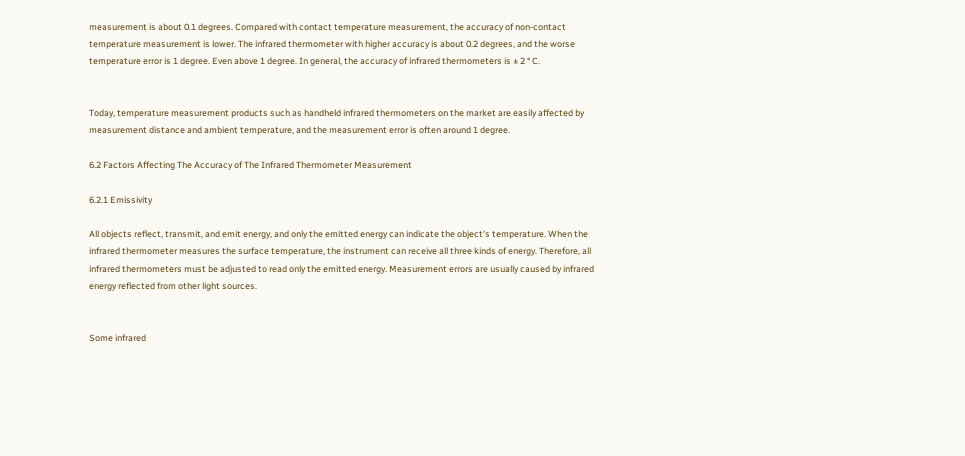measurement is about 0.1 degrees. Compared with contact temperature measurement, the accuracy of non-contact temperature measurement is lower. The infrared thermometer with higher accuracy is about 0.2 degrees, and the worse temperature error is 1 degree. Even above 1 degree. In general, the accuracy of infrared thermometers is ± 2 ° C.


Today, temperature measurement products such as handheld infrared thermometers on the market are easily affected by measurement distance and ambient temperature, and the measurement error is often around 1 degree.

6.2 Factors Affecting The Accuracy of The Infrared Thermometer Measurement

6.2.1 Emissivity

All objects reflect, transmit, and emit energy, and only the emitted energy can indicate the object's temperature. When the infrared thermometer measures the surface temperature, the instrument can receive all three kinds of energy. Therefore, all infrared thermometers must be adjusted to read only the emitted energy. Measurement errors are usually caused by infrared energy reflected from other light sources.


Some infrared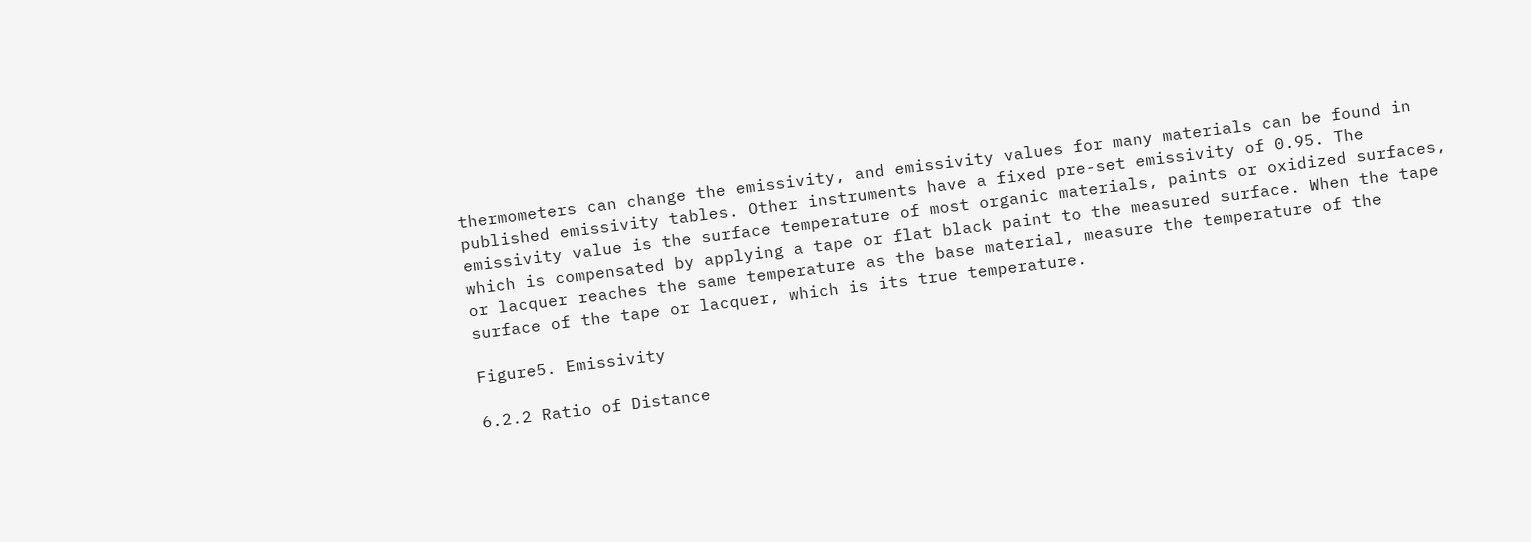thermometers can change the emissivity, and emissivity values for many materials can be found in published emissivity tables. Other instruments have a fixed pre-set emissivity of 0.95. The emissivity value is the surface temperature of most organic materials, paints or oxidized surfaces, which is compensated by applying a tape or flat black paint to the measured surface. When the tape or lacquer reaches the same temperature as the base material, measure the temperature of the surface of the tape or lacquer, which is its true temperature.

Figure5. Emissivity

6.2.2 Ratio of Distance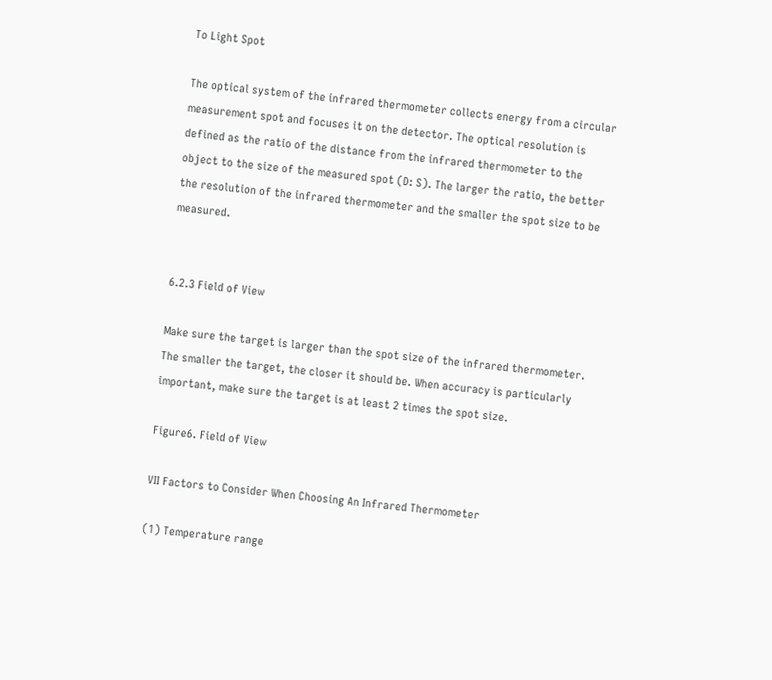To Light Spot

The optical system of the infrared thermometer collects energy from a circular measurement spot and focuses it on the detector. The optical resolution is defined as the ratio of the distance from the infrared thermometer to the object to the size of the measured spot (D: S). The larger the ratio, the better the resolution of the infrared thermometer and the smaller the spot size to be measured.


6.2.3 Field of View

Make sure the target is larger than the spot size of the infrared thermometer. The smaller the target, the closer it should be. When accuracy is particularly important, make sure the target is at least 2 times the spot size.

Figure6. Field of View

VII Factors to Consider When Choosing An Infrared Thermometer

(1) Temperature range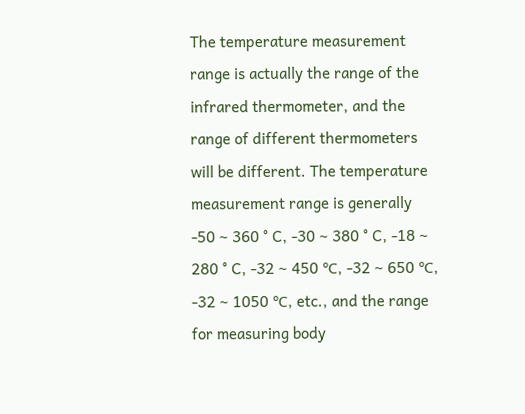The temperature measurement range is actually the range of the infrared thermometer, and the range of different thermometers will be different. The temperature measurement range is generally -50 ~ 360 ° C, -30 ~ 380 ° C, -18 ~ 280 ° C, -32 ~ 450 ℃, -32 ~ 650 ℃, -32 ~ 1050 ℃, etc., and the range for measuring body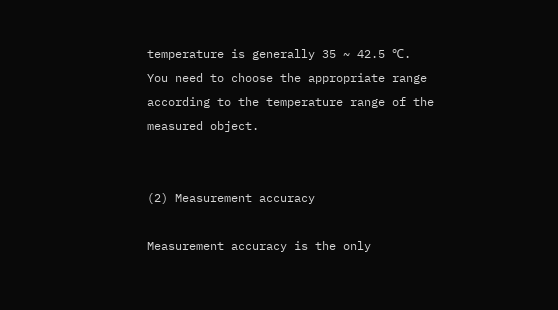temperature is generally 35 ~ 42.5 ℃. You need to choose the appropriate range according to the temperature range of the measured object.


(2) Measurement accuracy

Measurement accuracy is the only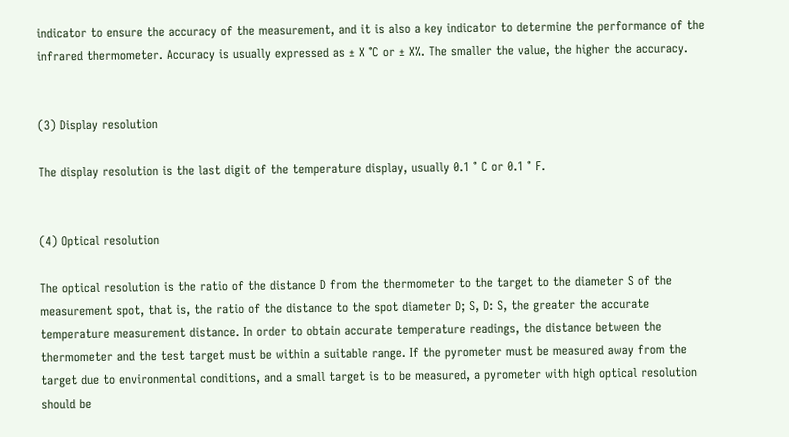indicator to ensure the accuracy of the measurement, and it is also a key indicator to determine the performance of the infrared thermometer. Accuracy is usually expressed as ± X ℃ or ± X%. The smaller the value, the higher the accuracy.


(3) Display resolution

The display resolution is the last digit of the temperature display, usually 0.1 ° C or 0.1 ° F.


(4) Optical resolution

The optical resolution is the ratio of the distance D from the thermometer to the target to the diameter S of the measurement spot, that is, the ratio of the distance to the spot diameter D; S, D: S, the greater the accurate temperature measurement distance. In order to obtain accurate temperature readings, the distance between the thermometer and the test target must be within a suitable range. If the pyrometer must be measured away from the target due to environmental conditions, and a small target is to be measured, a pyrometer with high optical resolution should be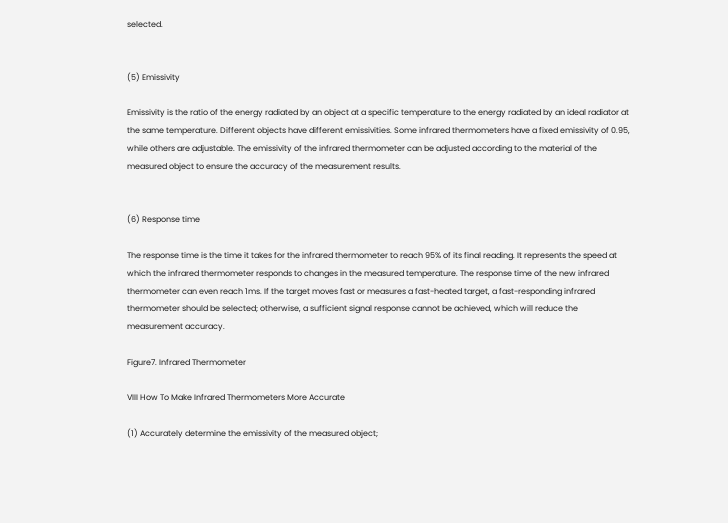selected.


(5) Emissivity

Emissivity is the ratio of the energy radiated by an object at a specific temperature to the energy radiated by an ideal radiator at the same temperature. Different objects have different emissivities. Some infrared thermometers have a fixed emissivity of 0.95, while others are adjustable. The emissivity of the infrared thermometer can be adjusted according to the material of the measured object to ensure the accuracy of the measurement results.


(6) Response time

The response time is the time it takes for the infrared thermometer to reach 95% of its final reading. It represents the speed at which the infrared thermometer responds to changes in the measured temperature. The response time of the new infrared thermometer can even reach 1ms. If the target moves fast or measures a fast-heated target, a fast-responding infrared thermometer should be selected; otherwise, a sufficient signal response cannot be achieved, which will reduce the measurement accuracy.

Figure7. Infrared Thermometer

VIII How To Make Infrared Thermometers More Accurate

(1) Accurately determine the emissivity of the measured object;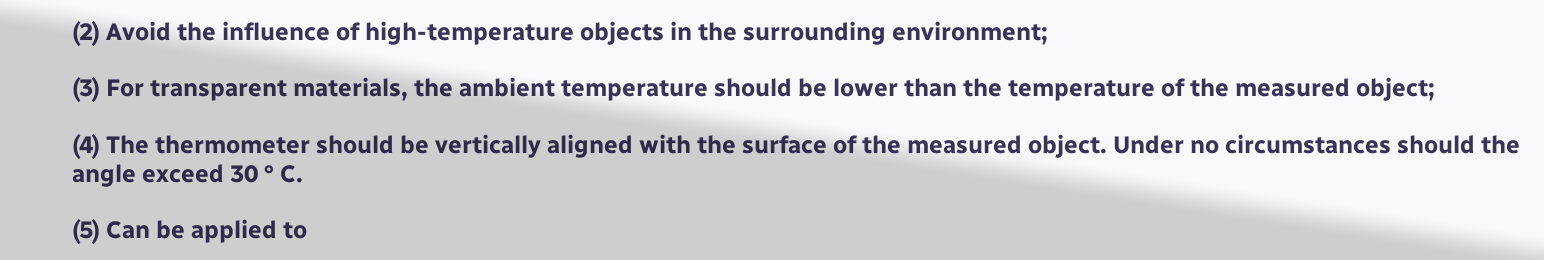(2) Avoid the influence of high-temperature objects in the surrounding environment;

(3) For transparent materials, the ambient temperature should be lower than the temperature of the measured object;

(4) The thermometer should be vertically aligned with the surface of the measured object. Under no circumstances should the angle exceed 30 ° C.

(5) Can be applied to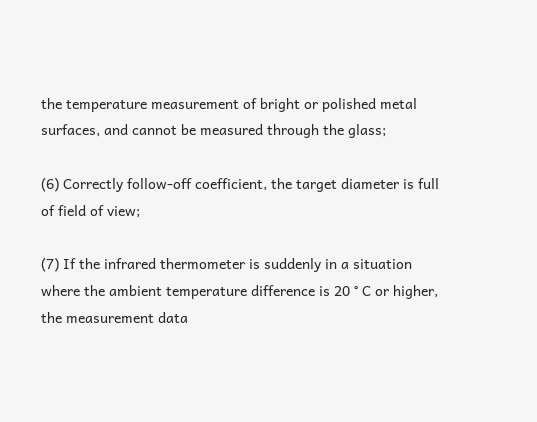the temperature measurement of bright or polished metal surfaces, and cannot be measured through the glass;

(6) Correctly follow-off coefficient, the target diameter is full of field of view;

(7) If the infrared thermometer is suddenly in a situation where the ambient temperature difference is 20 ° C or higher, the measurement data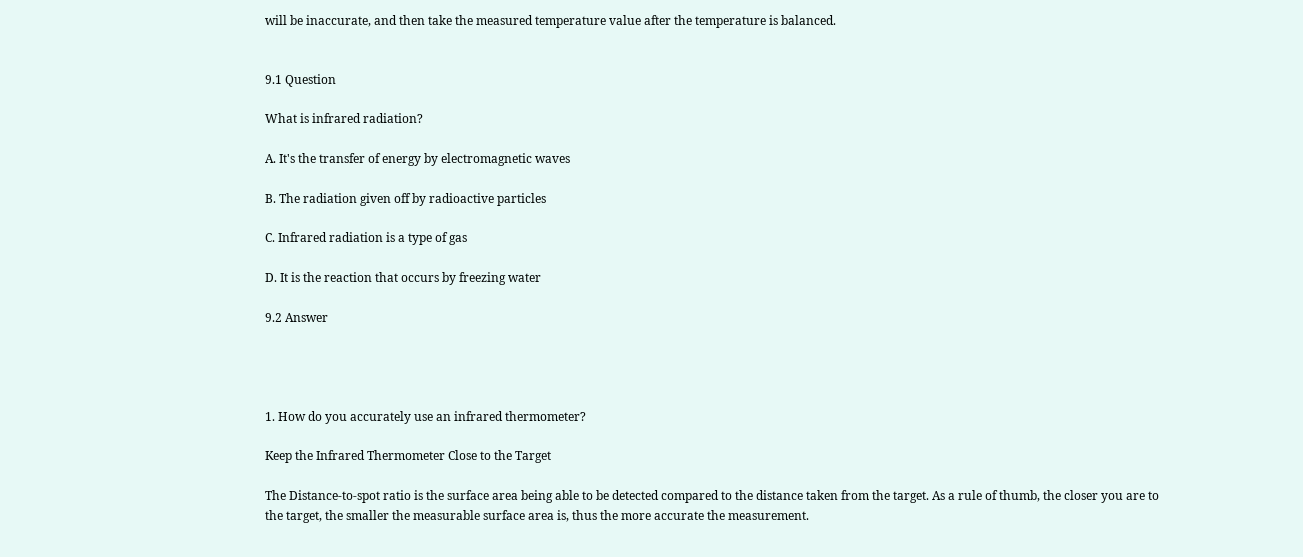will be inaccurate, and then take the measured temperature value after the temperature is balanced.


9.1 Question

What is infrared radiation?

A. It's the transfer of energy by electromagnetic waves

B. The radiation given off by radioactive particles

C. Infrared radiation is a type of gas

D. It is the reaction that occurs by freezing water

9.2 Answer




1. How do you accurately use an infrared thermometer?

Keep the Infrared Thermometer Close to the Target

The Distance-to-spot ratio is the surface area being able to be detected compared to the distance taken from the target. As a rule of thumb, the closer you are to the target, the smaller the measurable surface area is, thus the more accurate the measurement.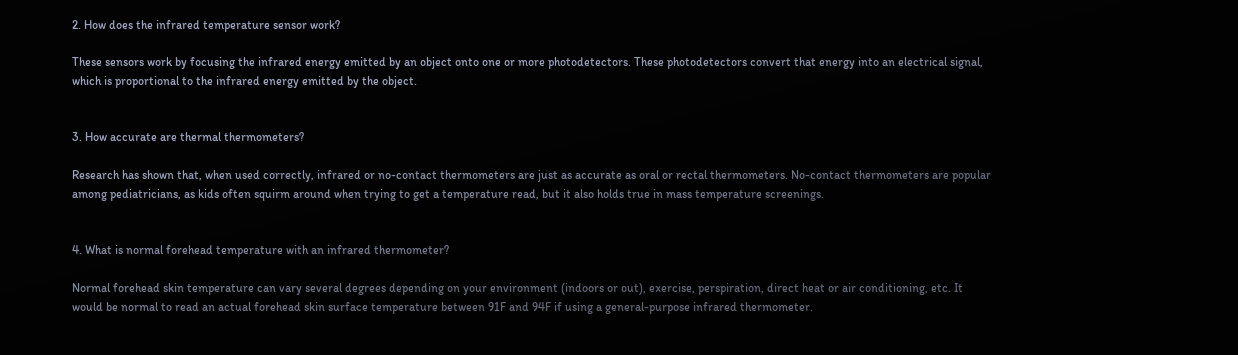2. How does the infrared temperature sensor work?

These sensors work by focusing the infrared energy emitted by an object onto one or more photodetectors. These photodetectors convert that energy into an electrical signal, which is proportional to the infrared energy emitted by the object.


3. How accurate are thermal thermometers?

Research has shown that, when used correctly, infrared or no-contact thermometers are just as accurate as oral or rectal thermometers. No-contact thermometers are popular among pediatricians, as kids often squirm around when trying to get a temperature read, but it also holds true in mass temperature screenings.


4. What is normal forehead temperature with an infrared thermometer?

Normal forehead skin temperature can vary several degrees depending on your environment (indoors or out), exercise, perspiration, direct heat or air conditioning, etc. It would be normal to read an actual forehead skin surface temperature between 91F and 94F if using a general-purpose infrared thermometer.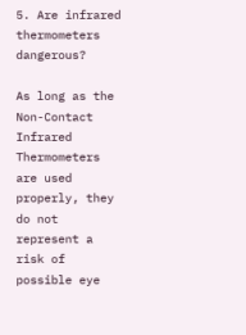5. Are infrared thermometers dangerous?

As long as the Non-Contact Infrared Thermometers are used properly, they do not represent a risk of possible eye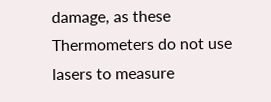damage, as these Thermometers do not use lasers to measure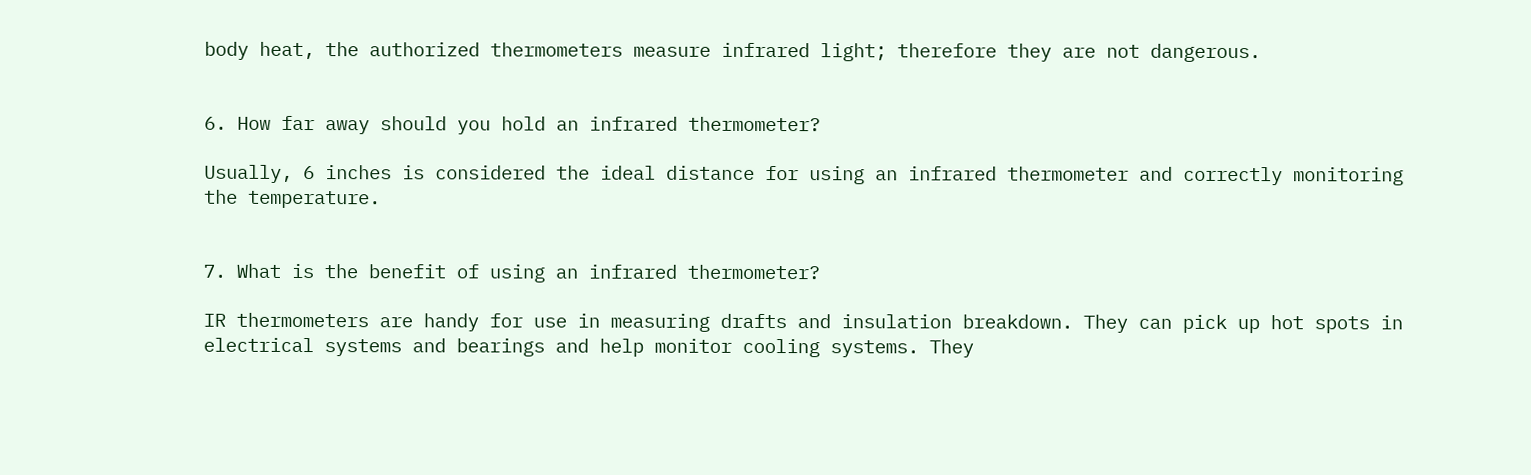body heat, the authorized thermometers measure infrared light; therefore they are not dangerous.


6. How far away should you hold an infrared thermometer?

Usually, 6 inches is considered the ideal distance for using an infrared thermometer and correctly monitoring the temperature.


7. What is the benefit of using an infrared thermometer?

IR thermometers are handy for use in measuring drafts and insulation breakdown. They can pick up hot spots in electrical systems and bearings and help monitor cooling systems. They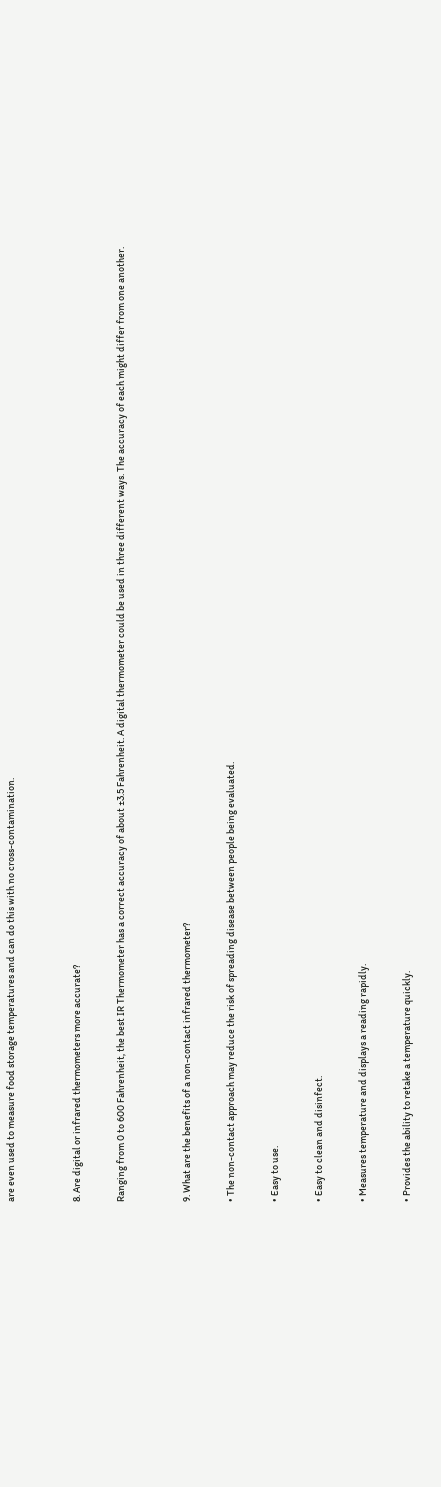are even used to measure food storage temperatures and can do this with no cross-contamination.


8. Are digital or infrared thermometers more accurate?

Ranging from 0 to 600 Fahrenheit, the best IR Thermometer has a correct accuracy of about ±3.5 Fahrenheit. A digital thermometer could be used in three different ways. The accuracy of each might differ from one another.


9. What are the benefits of a non-contact infrared thermometer?

• The non-contact approach may reduce the risk of spreading disease between people being evaluated.

• Easy to use.

• Easy to clean and disinfect.

• Measures temperature and displays a reading rapidly.

• Provides the ability to retake a temperature quickly.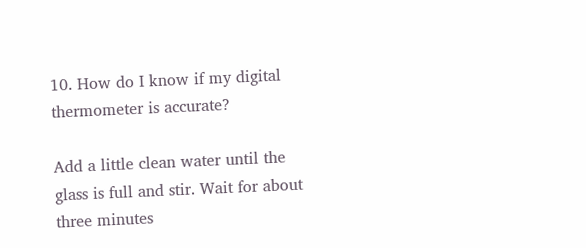10. How do I know if my digital thermometer is accurate?

Add a little clean water until the glass is full and stir. Wait for about three minutes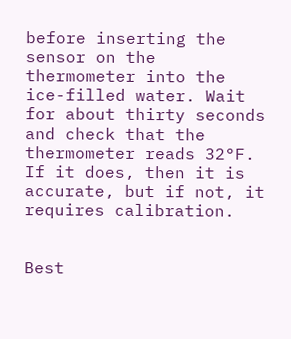before inserting the sensor on the thermometer into the ice-filled water. Wait for about thirty seconds and check that the thermometer reads 32°F. If it does, then it is accurate, but if not, it requires calibration.


Best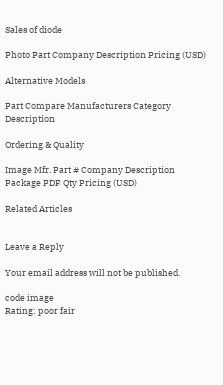Sales of diode

Photo Part Company Description Pricing (USD)

Alternative Models

Part Compare Manufacturers Category Description

Ordering & Quality

Image Mfr. Part # Company Description Package PDF Qty Pricing (USD)

Related Articles


Leave a Reply

Your email address will not be published.

code image
Rating: poor fair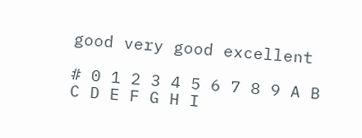good very good excellent

# 0 1 2 3 4 5 6 7 8 9 A B C D E F G H I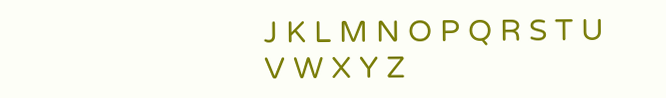J K L M N O P Q R S T U V W X Y Z